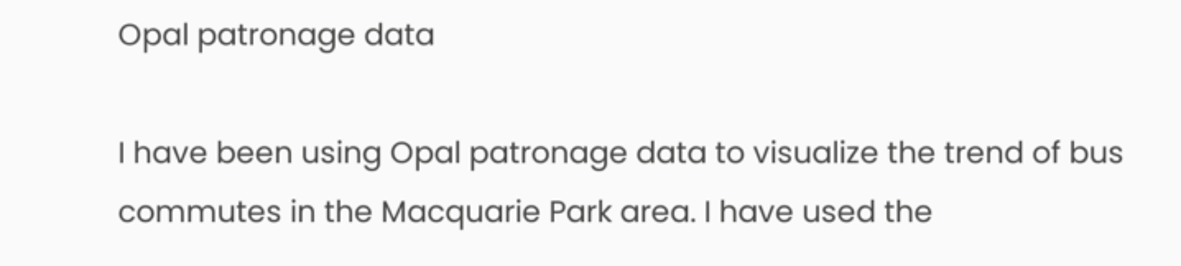Opal patronage data

I have been using Opal patronage data to visualize the trend of bus commutes in the Macquarie Park area. I have used the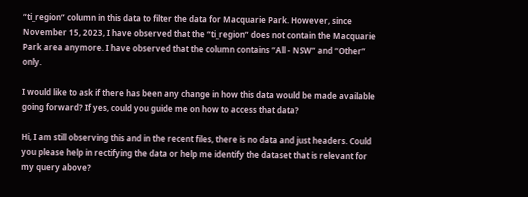“ti_region” column in this data to filter the data for Macquarie Park. However, since November 15, 2023, I have observed that the “ti_region” does not contain the Macquarie Park area anymore. I have observed that the column contains “All - NSW” and “Other” only.

I would like to ask if there has been any change in how this data would be made available going forward? If yes, could you guide me on how to access that data?

Hi, I am still observing this and in the recent files, there is no data and just headers. Could you please help in rectifying the data or help me identify the dataset that is relevant for my query above?